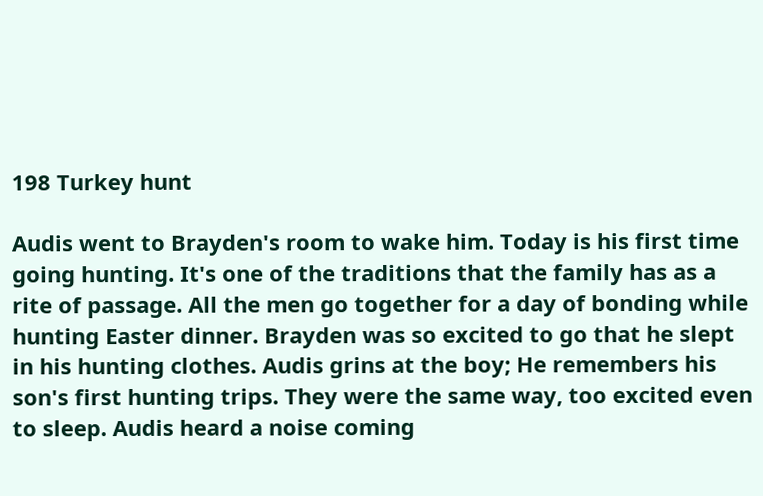198 Turkey hunt

Audis went to Brayden's room to wake him. Today is his first time going hunting. It's one of the traditions that the family has as a rite of passage. All the men go together for a day of bonding while hunting Easter dinner. Brayden was so excited to go that he slept in his hunting clothes. Audis grins at the boy; He remembers his son's first hunting trips. They were the same way, too excited even to sleep. Audis heard a noise coming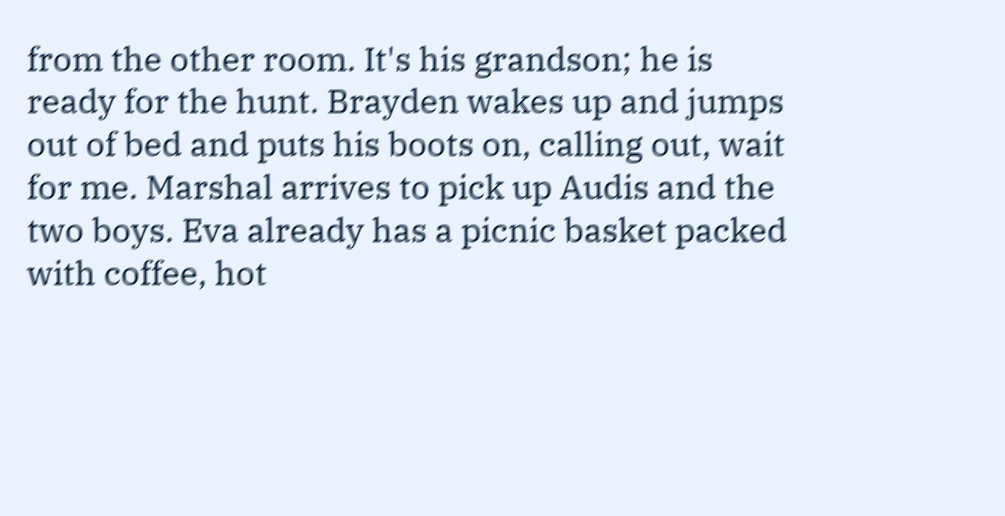from the other room. It's his grandson; he is ready for the hunt. Brayden wakes up and jumps out of bed and puts his boots on, calling out, wait for me. Marshal arrives to pick up Audis and the two boys. Eva already has a picnic basket packed with coffee, hot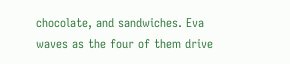chocolate, and sandwiches. Eva waves as the four of them drive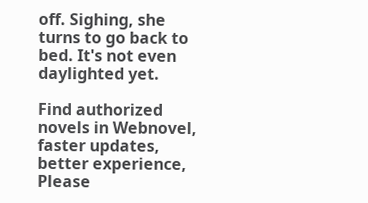off. Sighing, she turns to go back to bed. It's not even daylighted yet.

Find authorized novels in Webnovel, faster updates, better experience, Please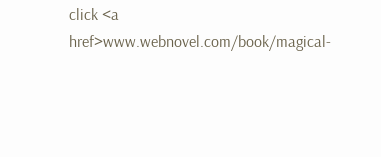click <a href>www.webnovel.com/book/magical-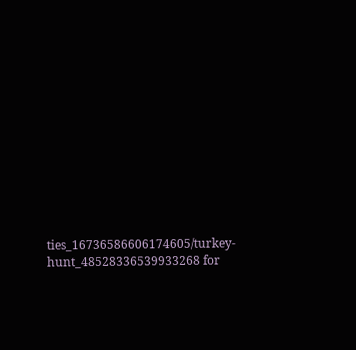ties_16736586606174605/turkey-hunt_48528336539933268 for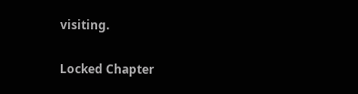visiting.

Locked Chapter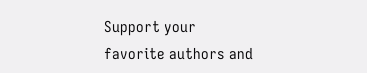Support your favorite authors and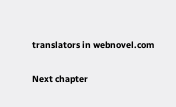translators in webnovel.com

Next chapter